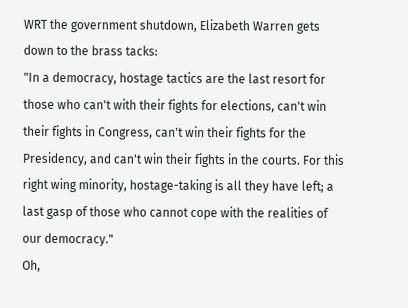WRT the government shutdown, Elizabeth Warren gets down to the brass tacks:
"In a democracy, hostage tactics are the last resort for those who can't with their fights for elections, can't win their fights in Congress, can't win their fights for the Presidency, and can't win their fights in the courts. For this right wing minority, hostage-taking is all they have left; a last gasp of those who cannot cope with the realities of our democracy."
Oh,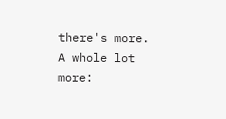there's more.  A whole lot more: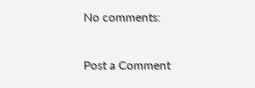No comments:

Post a Comment